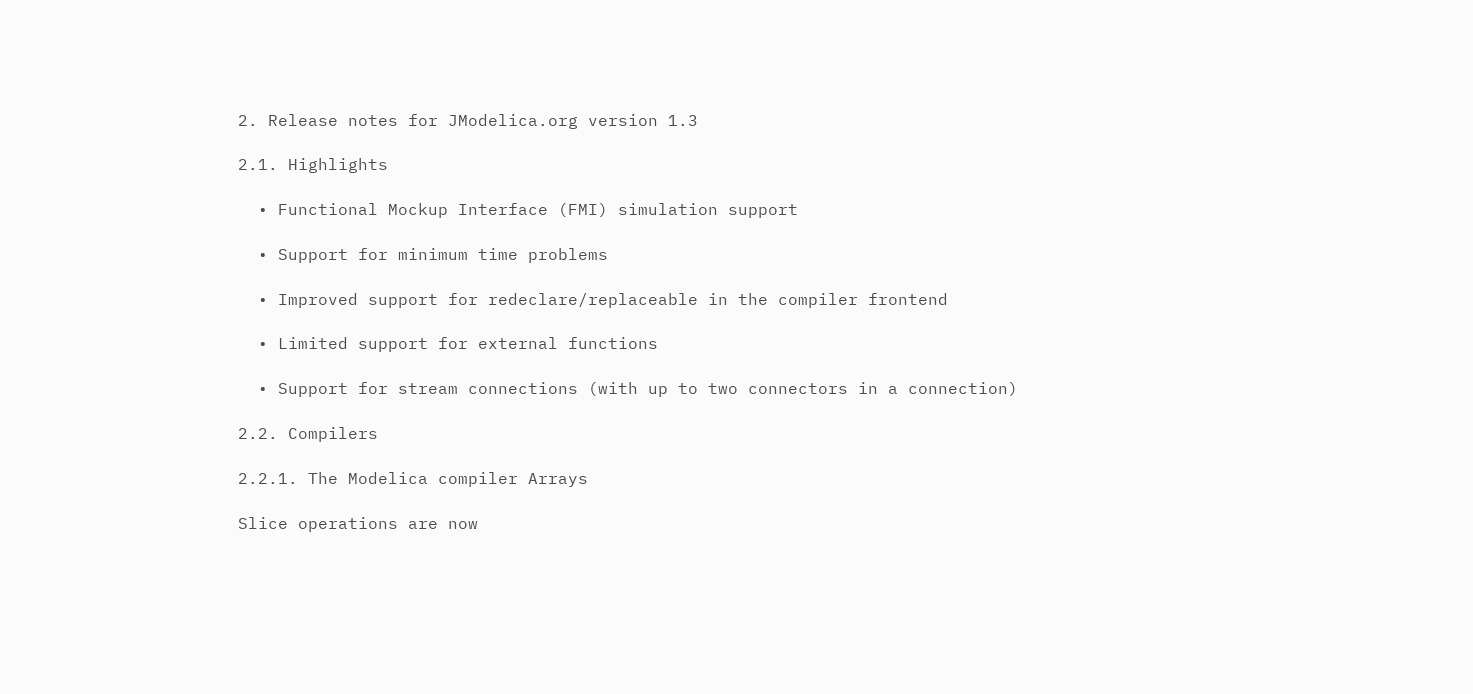2. Release notes for JModelica.org version 1.3

2.1. Highlights

  • Functional Mockup Interface (FMI) simulation support

  • Support for minimum time problems

  • Improved support for redeclare/replaceable in the compiler frontend

  • Limited support for external functions

  • Support for stream connections (with up to two connectors in a connection)

2.2. Compilers

2.2.1. The Modelica compiler Arrays

Slice operations are now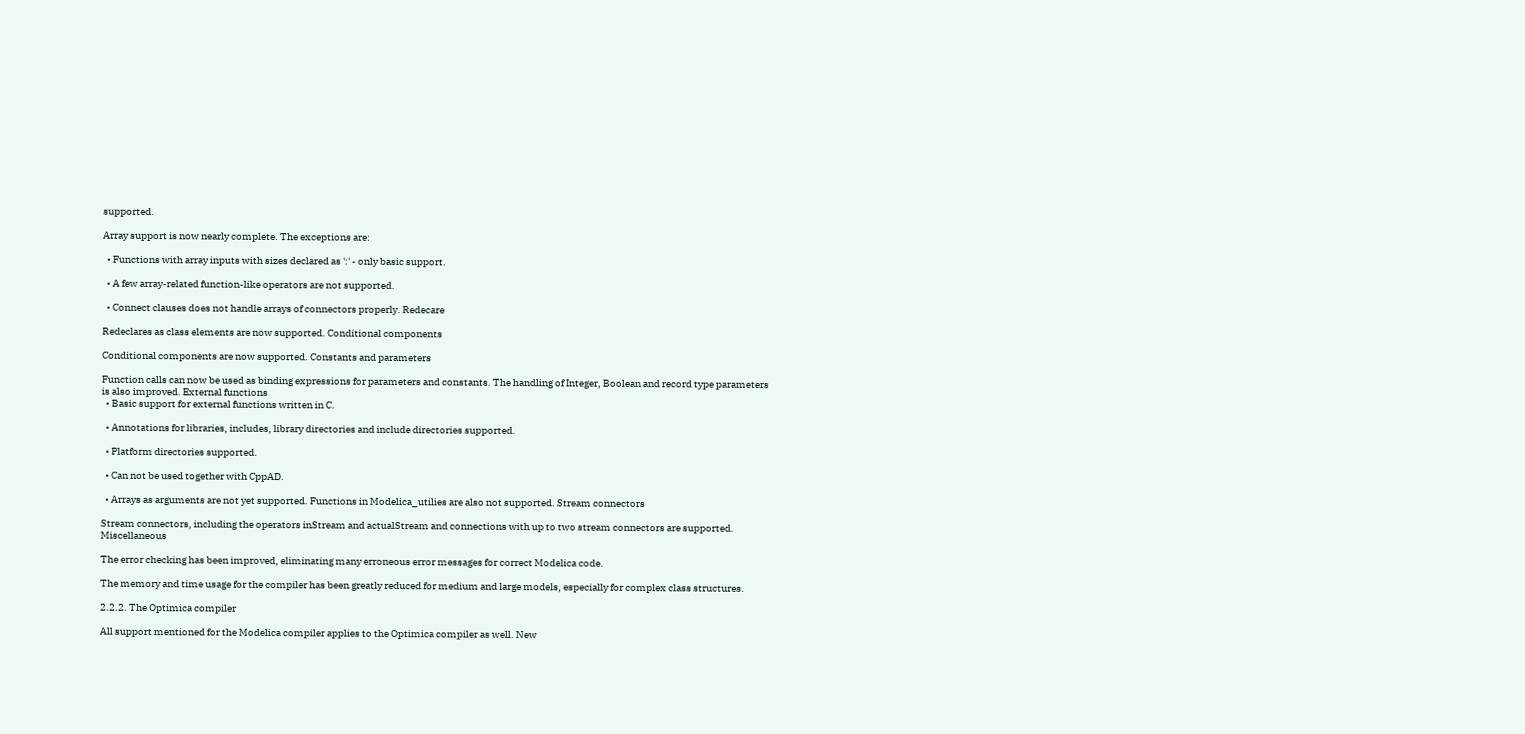supported.

Array support is now nearly complete. The exceptions are:

  • Functions with array inputs with sizes declared as ':' - only basic support.

  • A few array-related function-like operators are not supported.

  • Connect clauses does not handle arrays of connectors properly. Redecare

Redeclares as class elements are now supported. Conditional components

Conditional components are now supported. Constants and parameters

Function calls can now be used as binding expressions for parameters and constants. The handling of Integer, Boolean and record type parameters is also improved. External functions
  • Basic support for external functions written in C.

  • Annotations for libraries, includes, library directories and include directories supported.

  • Platform directories supported.

  • Can not be used together with CppAD.

  • Arrays as arguments are not yet supported. Functions in Modelica_utilies are also not supported. Stream connectors

Stream connectors, including the operators inStream and actualStream and connections with up to two stream connectors are supported. Miscellaneous

The error checking has been improved, eliminating many erroneous error messages for correct Modelica code.

The memory and time usage for the compiler has been greatly reduced for medium and large models, especially for complex class structures.

2.2.2. The Optimica compiler

All support mentioned for the Modelica compiler applies to the Optimica compiler as well. New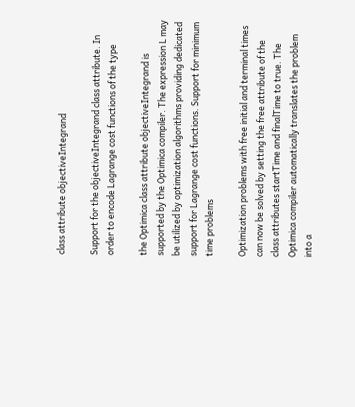class attribute objectiveIntegrand

Support for the objectiveIntegrand class attribute. In order to encode Lagrange cost functions of the type

the Optimica class attribute objectiveIntegrand is supported by the Optimica compiler. The expression L may be utilized by optimization algorithms providing dedicated support for Lagrange cost functions. Support for minimum time problems

Optimization problems with free initial and terminal times can now be solved by setting the free attribute of the class attributes startTime and finalTime to true. The Optimica compiler automatically translates the problem into a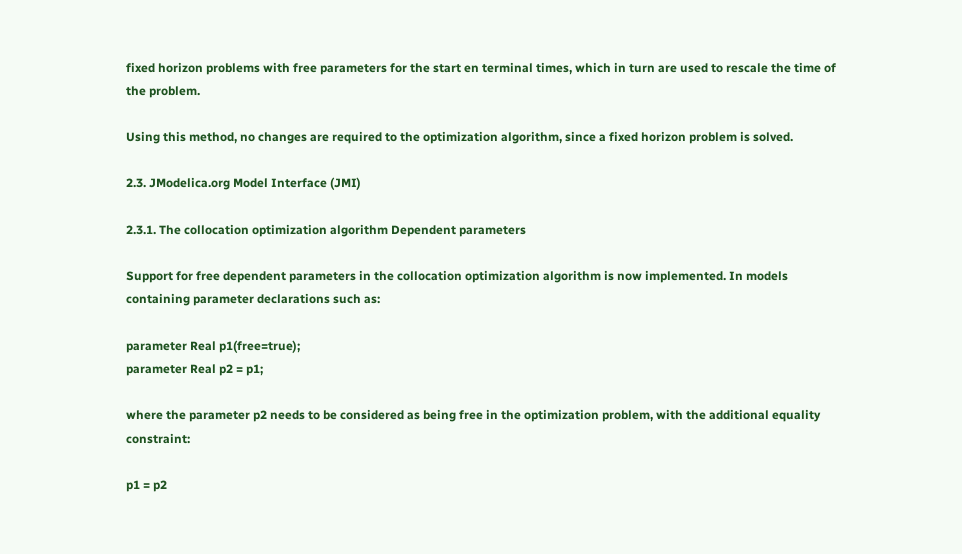fixed horizon problems with free parameters for the start en terminal times, which in turn are used to rescale the time of the problem.

Using this method, no changes are required to the optimization algorithm, since a fixed horizon problem is solved.

2.3. JModelica.org Model Interface (JMI)

2.3.1. The collocation optimization algorithm Dependent parameters

Support for free dependent parameters in the collocation optimization algorithm is now implemented. In models containing parameter declarations such as:

parameter Real p1(free=true);
parameter Real p2 = p1;

where the parameter p2 needs to be considered as being free in the optimization problem, with the additional equality constraint:

p1 = p2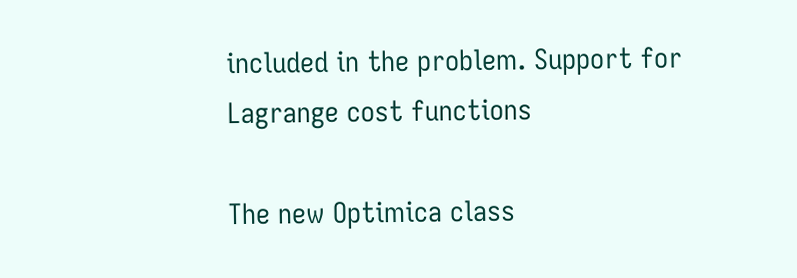included in the problem. Support for Lagrange cost functions

The new Optimica class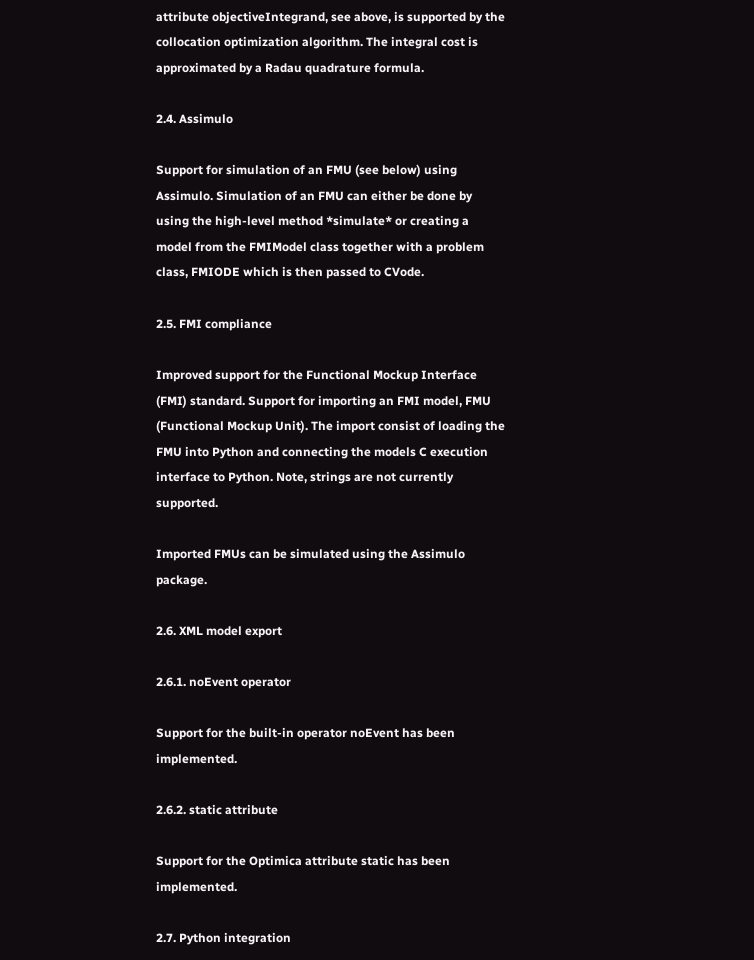attribute objectiveIntegrand, see above, is supported by the collocation optimization algorithm. The integral cost is approximated by a Radau quadrature formula.

2.4. Assimulo

Support for simulation of an FMU (see below) using Assimulo. Simulation of an FMU can either be done by using the high-level method *simulate* or creating a model from the FMIModel class together with a problem class, FMIODE which is then passed to CVode.

2.5. FMI compliance

Improved support for the Functional Mockup Interface (FMI) standard. Support for importing an FMI model, FMU (Functional Mockup Unit). The import consist of loading the FMU into Python and connecting the models C execution interface to Python. Note, strings are not currently supported.

Imported FMUs can be simulated using the Assimulo package.

2.6. XML model export

2.6.1. noEvent operator

Support for the built-in operator noEvent has been implemented.

2.6.2. static attribute

Support for the Optimica attribute static has been implemented.

2.7. Python integration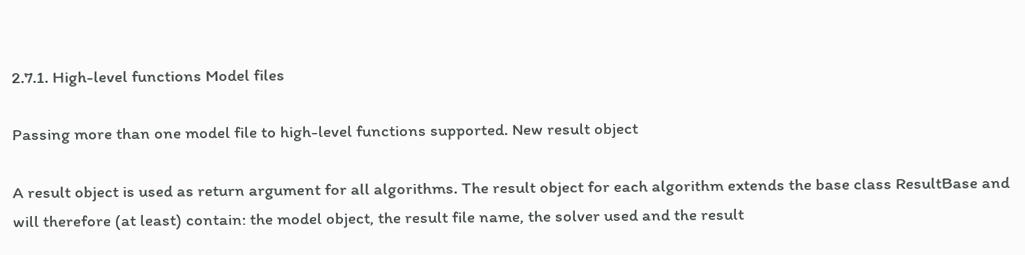2.7.1. High-level functions Model files

Passing more than one model file to high-level functions supported. New result object

A result object is used as return argument for all algorithms. The result object for each algorithm extends the base class ResultBase and will therefore (at least) contain: the model object, the result file name, the solver used and the result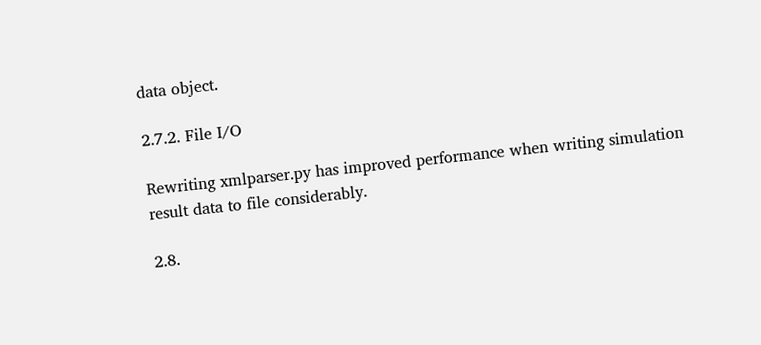data object.

2.7.2. File I/O

Rewriting xmlparser.py has improved performance when writing simulation result data to file considerably.

2.8.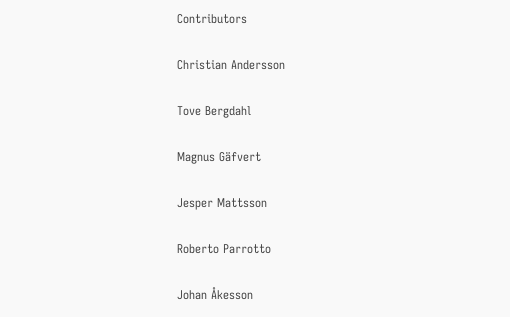Contributors

Christian Andersson

Tove Bergdahl

Magnus Gäfvert

Jesper Mattsson

Roberto Parrotto

Johan Åkesson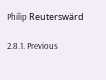Philip Reuterswärd

2.8.1. Previous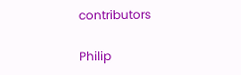contributors

Philip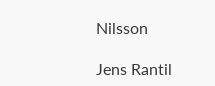Nilsson

Jens Rantil